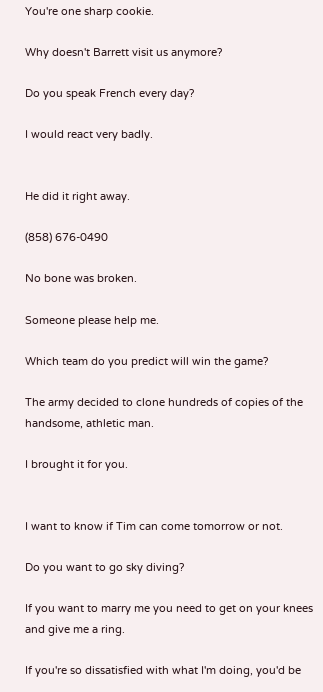You're one sharp cookie.

Why doesn't Barrett visit us anymore?

Do you speak French every day?

I would react very badly.


He did it right away.

(858) 676-0490

No bone was broken.

Someone please help me.

Which team do you predict will win the game?

The army decided to clone hundreds of copies of the handsome, athletic man.

I brought it for you.


I want to know if Tim can come tomorrow or not.

Do you want to go sky diving?

If you want to marry me you need to get on your knees and give me a ring.

If you're so dissatisfied with what I'm doing, you'd be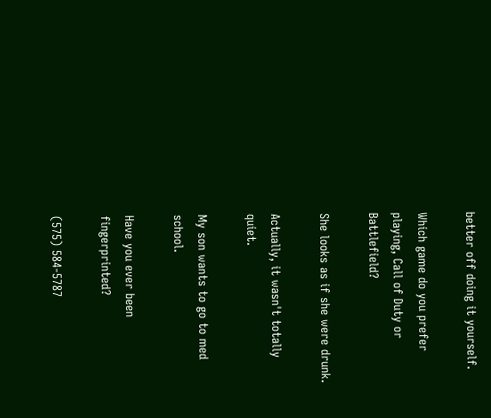better off doing it yourself.

Which game do you prefer playing, Call of Duty or Battlefield?

She looks as if she were drunk.

Actually, it wasn't totally quiet.

My son wants to go to med school.

Have you ever been fingerprinted?

(575) 584-5787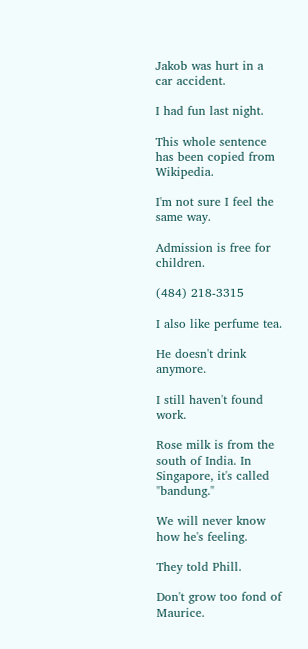Jakob was hurt in a car accident.

I had fun last night.

This whole sentence has been copied from Wikipedia.

I'm not sure I feel the same way.

Admission is free for children.

(484) 218-3315

I also like perfume tea.

He doesn't drink anymore.

I still haven't found work.

Rose milk is from the south of India. In Singapore, it's called "bandung."

We will never know how he's feeling.

They told Phill.

Don't grow too fond of Maurice.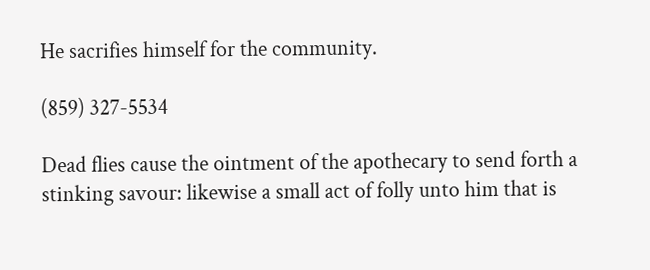He sacrifies himself for the community.

(859) 327-5534

Dead flies cause the ointment of the apothecary to send forth a stinking savour: likewise a small act of folly unto him that is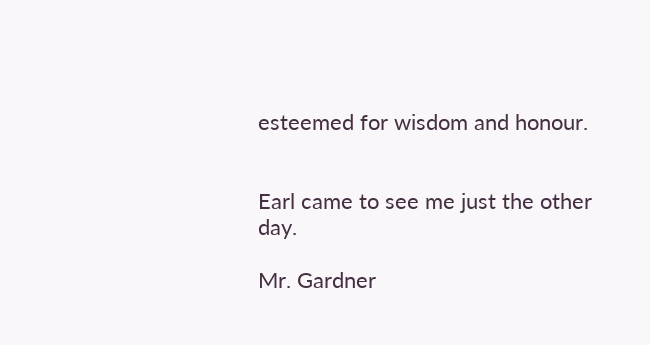esteemed for wisdom and honour.


Earl came to see me just the other day.

Mr. Gardner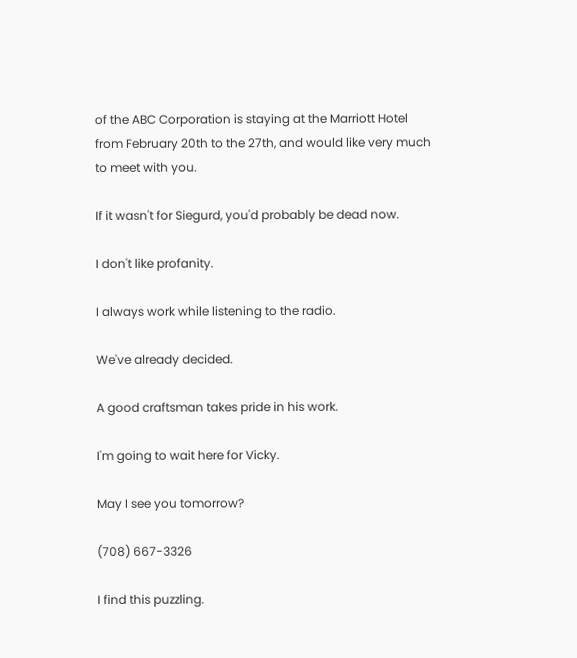of the ABC Corporation is staying at the Marriott Hotel from February 20th to the 27th, and would like very much to meet with you.

If it wasn't for Siegurd, you'd probably be dead now.

I don't like profanity.

I always work while listening to the radio.

We've already decided.

A good craftsman takes pride in his work.

I'm going to wait here for Vicky.

May I see you tomorrow?

(708) 667-3326

I find this puzzling.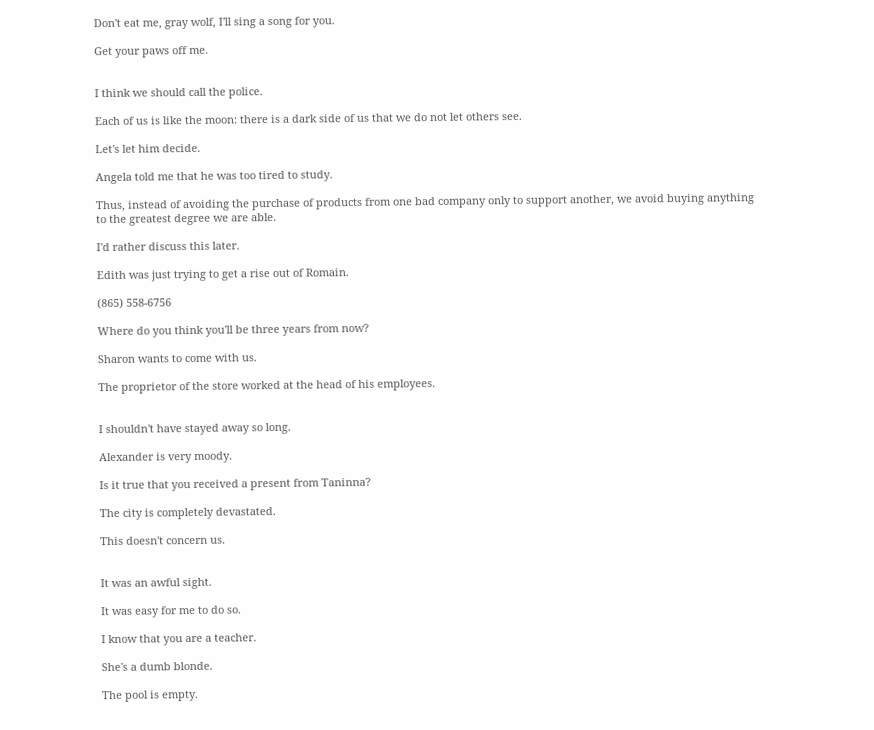Don't eat me, gray wolf, I'll sing a song for you.

Get your paws off me.


I think we should call the police.

Each of us is like the moon: there is a dark side of us that we do not let others see.

Let's let him decide.

Angela told me that he was too tired to study.

Thus, instead of avoiding the purchase of products from one bad company only to support another, we avoid buying anything to the greatest degree we are able.

I'd rather discuss this later.

Edith was just trying to get a rise out of Romain.

(865) 558-6756

Where do you think you'll be three years from now?

Sharon wants to come with us.

The proprietor of the store worked at the head of his employees.


I shouldn't have stayed away so long.

Alexander is very moody.

Is it true that you received a present from Taninna?

The city is completely devastated.

This doesn't concern us.


It was an awful sight.

It was easy for me to do so.

I know that you are a teacher.

She's a dumb blonde.

The pool is empty.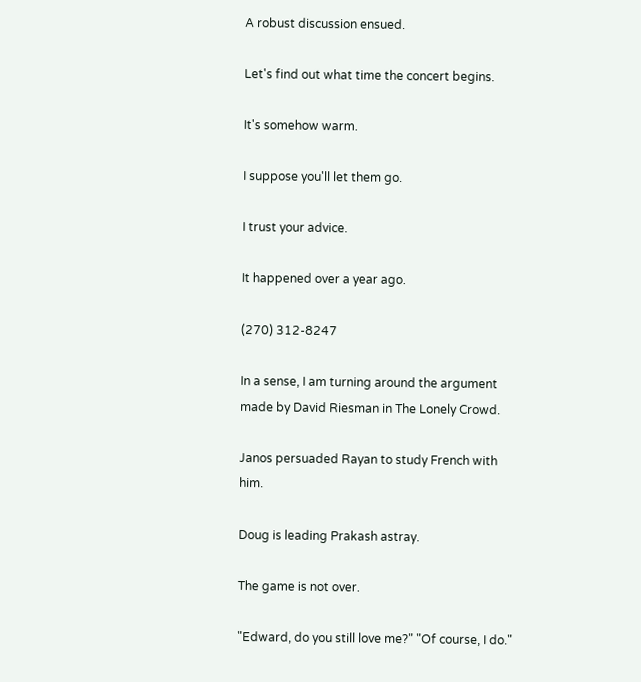A robust discussion ensued.

Let's find out what time the concert begins.

It's somehow warm.

I suppose you'll let them go.

I trust your advice.

It happened over a year ago.

(270) 312-8247

In a sense, I am turning around the argument made by David Riesman in The Lonely Crowd.

Janos persuaded Rayan to study French with him.

Doug is leading Prakash astray.

The game is not over.

"Edward, do you still love me?" "Of course, I do."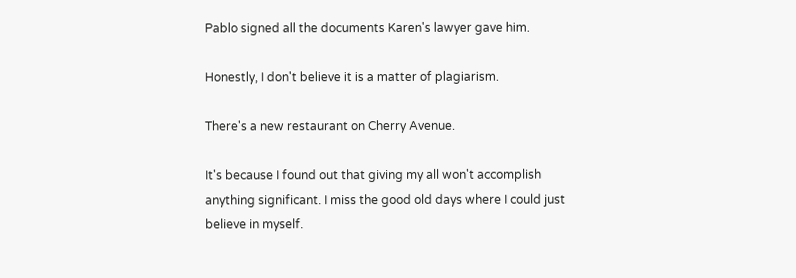Pablo signed all the documents Karen's lawyer gave him.

Honestly, I don't believe it is a matter of plagiarism.

There's a new restaurant on Cherry Avenue.

It's because I found out that giving my all won't accomplish anything significant. I miss the good old days where I could just believe in myself.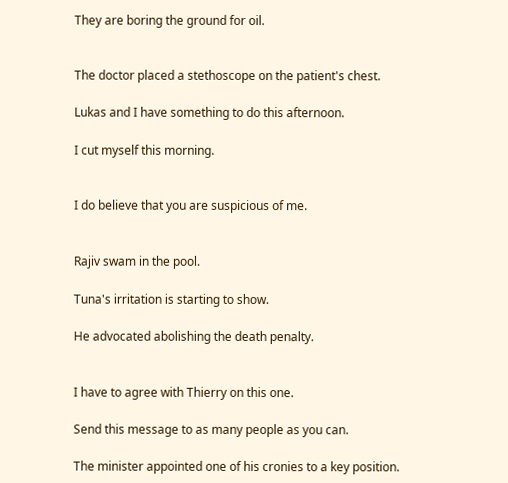They are boring the ground for oil.


The doctor placed a stethoscope on the patient's chest.

Lukas and I have something to do this afternoon.

I cut myself this morning.


I do believe that you are suspicious of me.


Rajiv swam in the pool.

Tuna's irritation is starting to show.

He advocated abolishing the death penalty.


I have to agree with Thierry on this one.

Send this message to as many people as you can.

The minister appointed one of his cronies to a key position.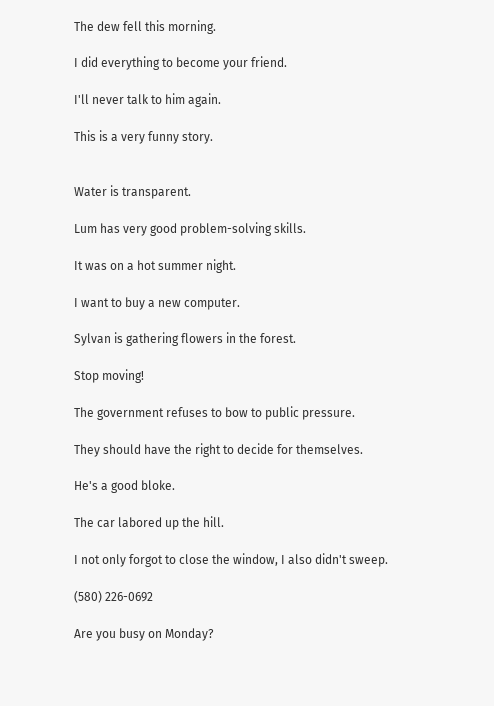The dew fell this morning.

I did everything to become your friend.

I'll never talk to him again.

This is a very funny story.


Water is transparent.

Lum has very good problem-solving skills.

It was on a hot summer night.

I want to buy a new computer.

Sylvan is gathering flowers in the forest.

Stop moving!

The government refuses to bow to public pressure.

They should have the right to decide for themselves.

He's a good bloke.

The car labored up the hill.

I not only forgot to close the window, I also didn't sweep.

(580) 226-0692

Are you busy on Monday?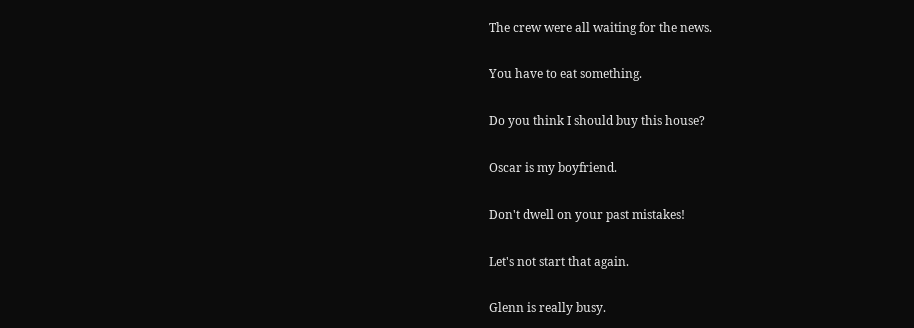The crew were all waiting for the news.

You have to eat something.

Do you think I should buy this house?

Oscar is my boyfriend.

Don't dwell on your past mistakes!

Let's not start that again.

Glenn is really busy.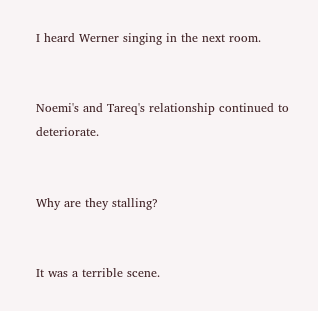I heard Werner singing in the next room.


Noemi's and Tareq's relationship continued to deteriorate.


Why are they stalling?


It was a terrible scene.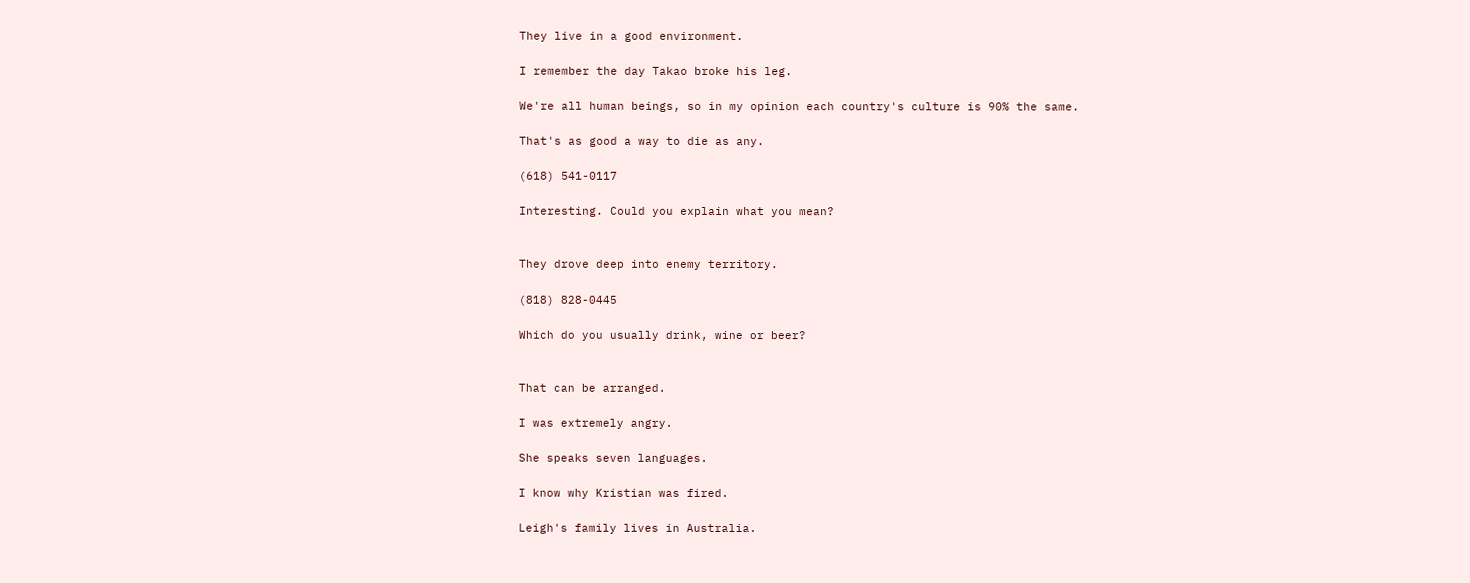They live in a good environment.

I remember the day Takao broke his leg.

We're all human beings, so in my opinion each country's culture is 90% the same.

That's as good a way to die as any.

(618) 541-0117

Interesting. Could you explain what you mean?


They drove deep into enemy territory.

(818) 828-0445

Which do you usually drink, wine or beer?


That can be arranged.

I was extremely angry.

She speaks seven languages.

I know why Kristian was fired.

Leigh's family lives in Australia.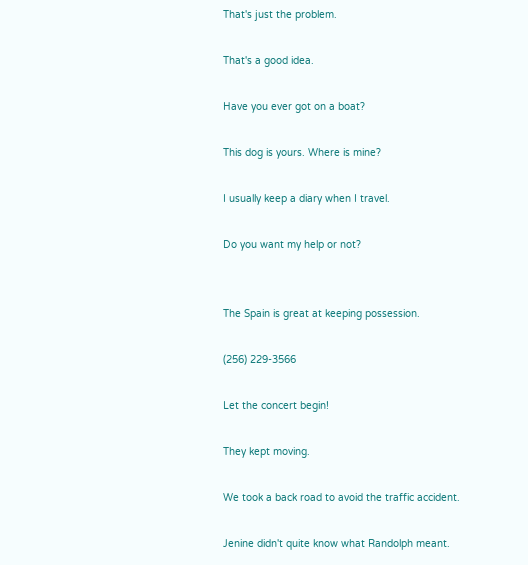That's just the problem.

That's a good idea.

Have you ever got on a boat?

This dog is yours. Where is mine?

I usually keep a diary when I travel.

Do you want my help or not?


The Spain is great at keeping possession.

(256) 229-3566

Let the concert begin!

They kept moving.

We took a back road to avoid the traffic accident.

Jenine didn't quite know what Randolph meant.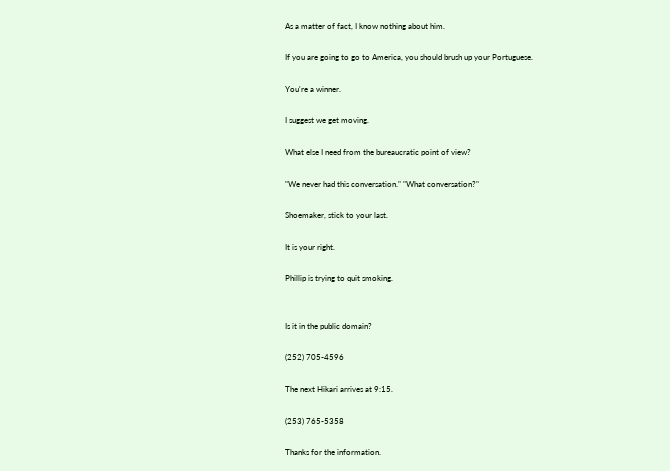As a matter of fact, I know nothing about him.

If you are going to go to America, you should brush up your Portuguese.

You're a winner.

I suggest we get moving.

What else I need from the bureaucratic point of view?

"We never had this conversation." "What conversation?"

Shoemaker, stick to your last.

It is your right.

Phillip is trying to quit smoking.


Is it in the public domain?

(252) 705-4596

The next Hikari arrives at 9:15.

(253) 765-5358

Thanks for the information.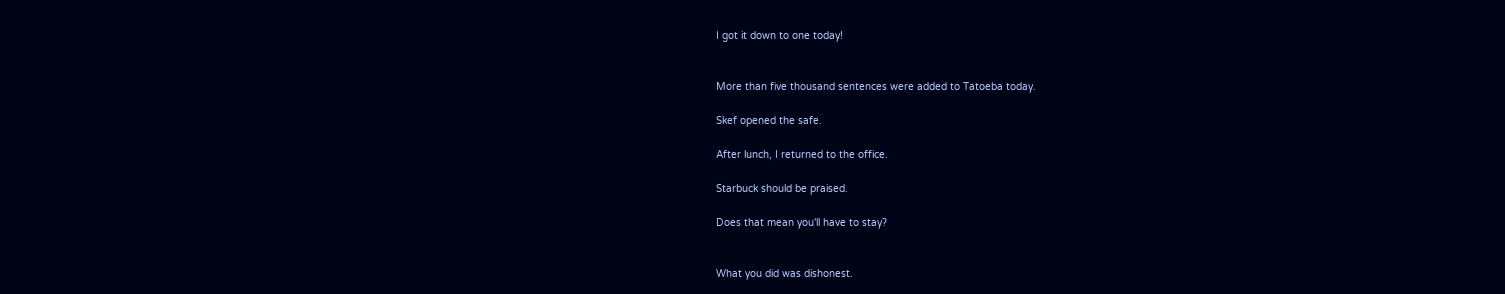I got it down to one today!


More than five thousand sentences were added to Tatoeba today.

Skef opened the safe.

After lunch, I returned to the office.

Starbuck should be praised.

Does that mean you'll have to stay?


What you did was dishonest.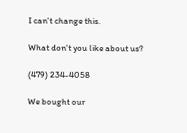I can't change this.

What don't you like about us?

(479) 234-4058

We bought our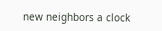new neighbors a clock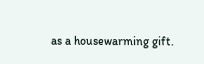as a housewarming gift.